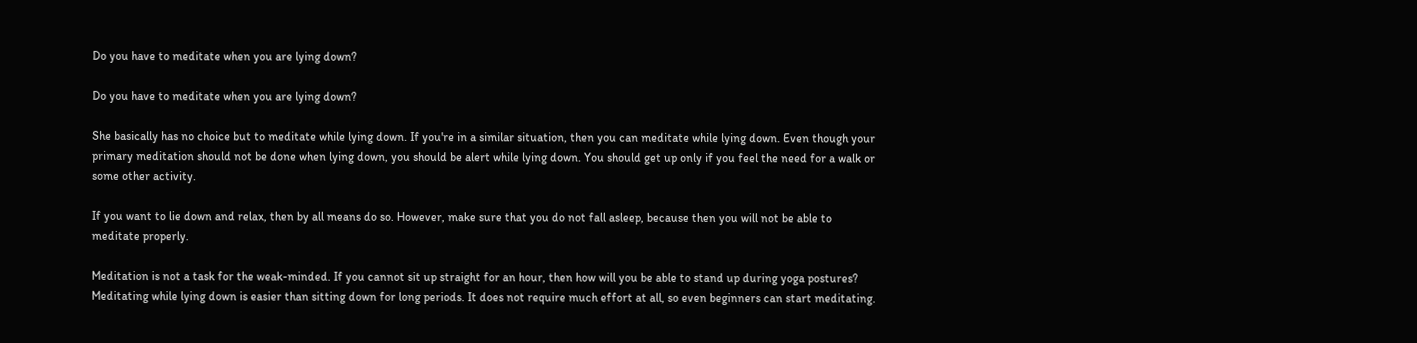Do you have to meditate when you are lying down?

Do you have to meditate when you are lying down?

She basically has no choice but to meditate while lying down. If you're in a similar situation, then you can meditate while lying down. Even though your primary meditation should not be done when lying down, you should be alert while lying down. You should get up only if you feel the need for a walk or some other activity.

If you want to lie down and relax, then by all means do so. However, make sure that you do not fall asleep, because then you will not be able to meditate properly.

Meditation is not a task for the weak-minded. If you cannot sit up straight for an hour, then how will you be able to stand up during yoga postures? Meditating while lying down is easier than sitting down for long periods. It does not require much effort at all, so even beginners can start meditating.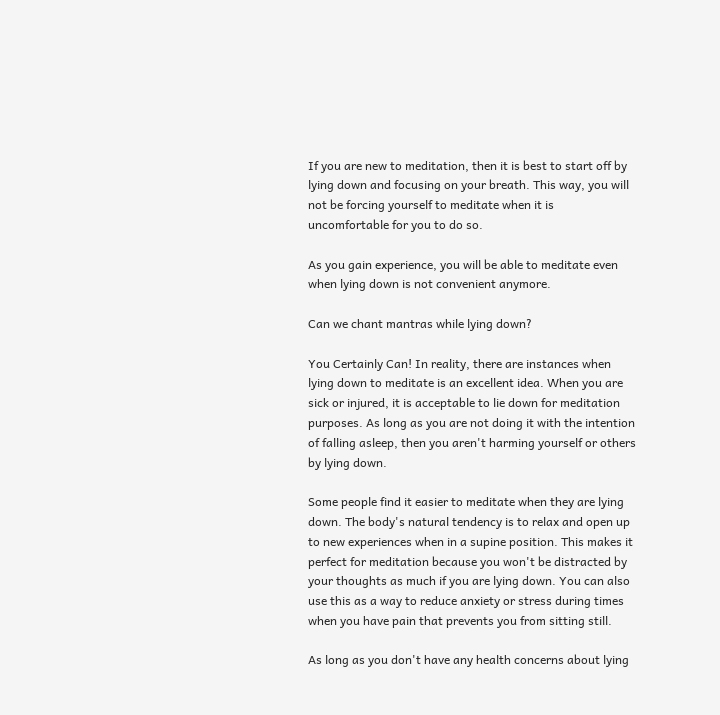If you are new to meditation, then it is best to start off by lying down and focusing on your breath. This way, you will not be forcing yourself to meditate when it is uncomfortable for you to do so.

As you gain experience, you will be able to meditate even when lying down is not convenient anymore.

Can we chant mantras while lying down?

You Certainly Can! In reality, there are instances when lying down to meditate is an excellent idea. When you are sick or injured, it is acceptable to lie down for meditation purposes. As long as you are not doing it with the intention of falling asleep, then you aren't harming yourself or others by lying down.

Some people find it easier to meditate when they are lying down. The body's natural tendency is to relax and open up to new experiences when in a supine position. This makes it perfect for meditation because you won't be distracted by your thoughts as much if you are lying down. You can also use this as a way to reduce anxiety or stress during times when you have pain that prevents you from sitting still.

As long as you don't have any health concerns about lying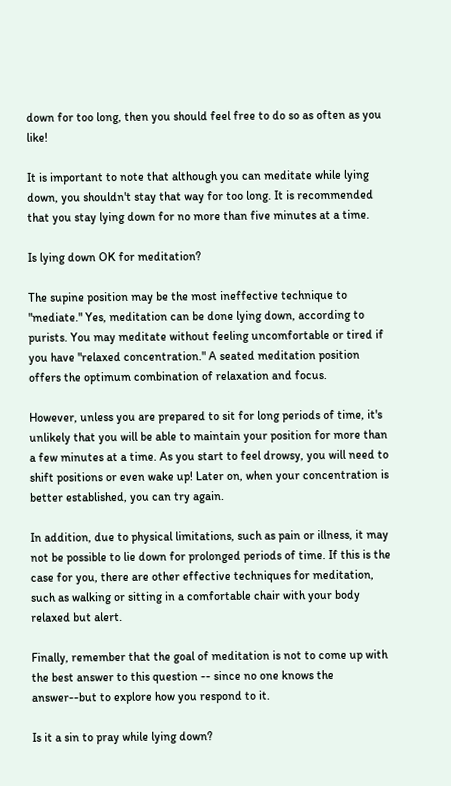down for too long, then you should feel free to do so as often as you like!

It is important to note that although you can meditate while lying down, you shouldn't stay that way for too long. It is recommended that you stay lying down for no more than five minutes at a time.

Is lying down OK for meditation?

The supine position may be the most ineffective technique to "mediate." Yes, meditation can be done lying down, according to purists. You may meditate without feeling uncomfortable or tired if you have "relaxed concentration." A seated meditation position offers the optimum combination of relaxation and focus.

However, unless you are prepared to sit for long periods of time, it's unlikely that you will be able to maintain your position for more than a few minutes at a time. As you start to feel drowsy, you will need to shift positions or even wake up! Later on, when your concentration is better established, you can try again.

In addition, due to physical limitations, such as pain or illness, it may not be possible to lie down for prolonged periods of time. If this is the case for you, there are other effective techniques for meditation, such as walking or sitting in a comfortable chair with your body relaxed but alert.

Finally, remember that the goal of meditation is not to come up with the best answer to this question -- since no one knows the answer--but to explore how you respond to it.

Is it a sin to pray while lying down?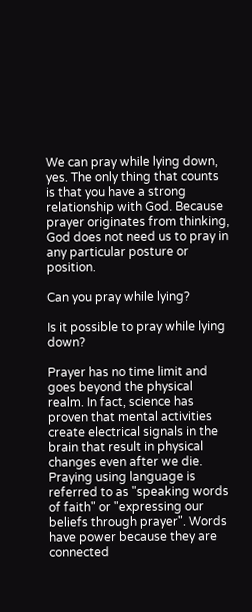We can pray while lying down, yes. The only thing that counts is that you have a strong relationship with God. Because prayer originates from thinking, God does not need us to pray in any particular posture or position.

Can you pray while lying?

Is it possible to pray while lying down?

Prayer has no time limit and goes beyond the physical realm. In fact, science has proven that mental activities create electrical signals in the brain that result in physical changes even after we die. Praying using language is referred to as "speaking words of faith" or "expressing our beliefs through prayer". Words have power because they are connected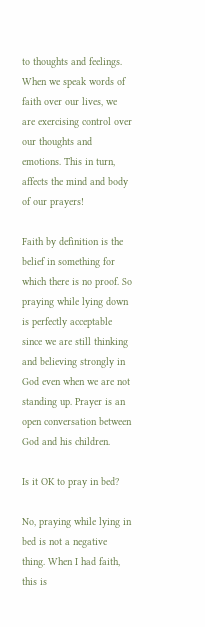to thoughts and feelings. When we speak words of faith over our lives, we are exercising control over our thoughts and emotions. This in turn, affects the mind and body of our prayers!

Faith by definition is the belief in something for which there is no proof. So praying while lying down is perfectly acceptable since we are still thinking and believing strongly in God even when we are not standing up. Prayer is an open conversation between God and his children.

Is it OK to pray in bed?

No, praying while lying in bed is not a negative thing. When I had faith, this is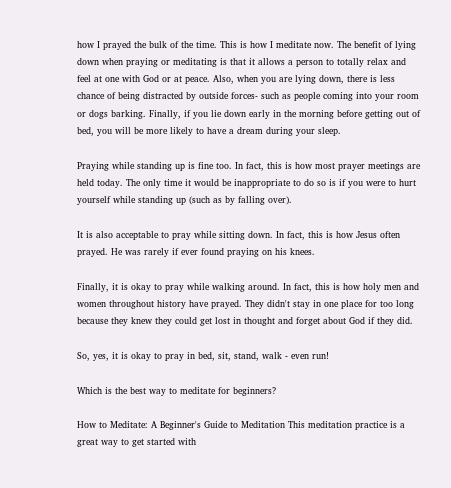how I prayed the bulk of the time. This is how I meditate now. The benefit of lying down when praying or meditating is that it allows a person to totally relax and feel at one with God or at peace. Also, when you are lying down, there is less chance of being distracted by outside forces- such as people coming into your room or dogs barking. Finally, if you lie down early in the morning before getting out of bed, you will be more likely to have a dream during your sleep.

Praying while standing up is fine too. In fact, this is how most prayer meetings are held today. The only time it would be inappropriate to do so is if you were to hurt yourself while standing up (such as by falling over).

It is also acceptable to pray while sitting down. In fact, this is how Jesus often prayed. He was rarely if ever found praying on his knees.

Finally, it is okay to pray while walking around. In fact, this is how holy men and women throughout history have prayed. They didn't stay in one place for too long because they knew they could get lost in thought and forget about God if they did.

So, yes, it is okay to pray in bed, sit, stand, walk - even run!

Which is the best way to meditate for beginners?

How to Meditate: A Beginner's Guide to Meditation This meditation practice is a great way to get started with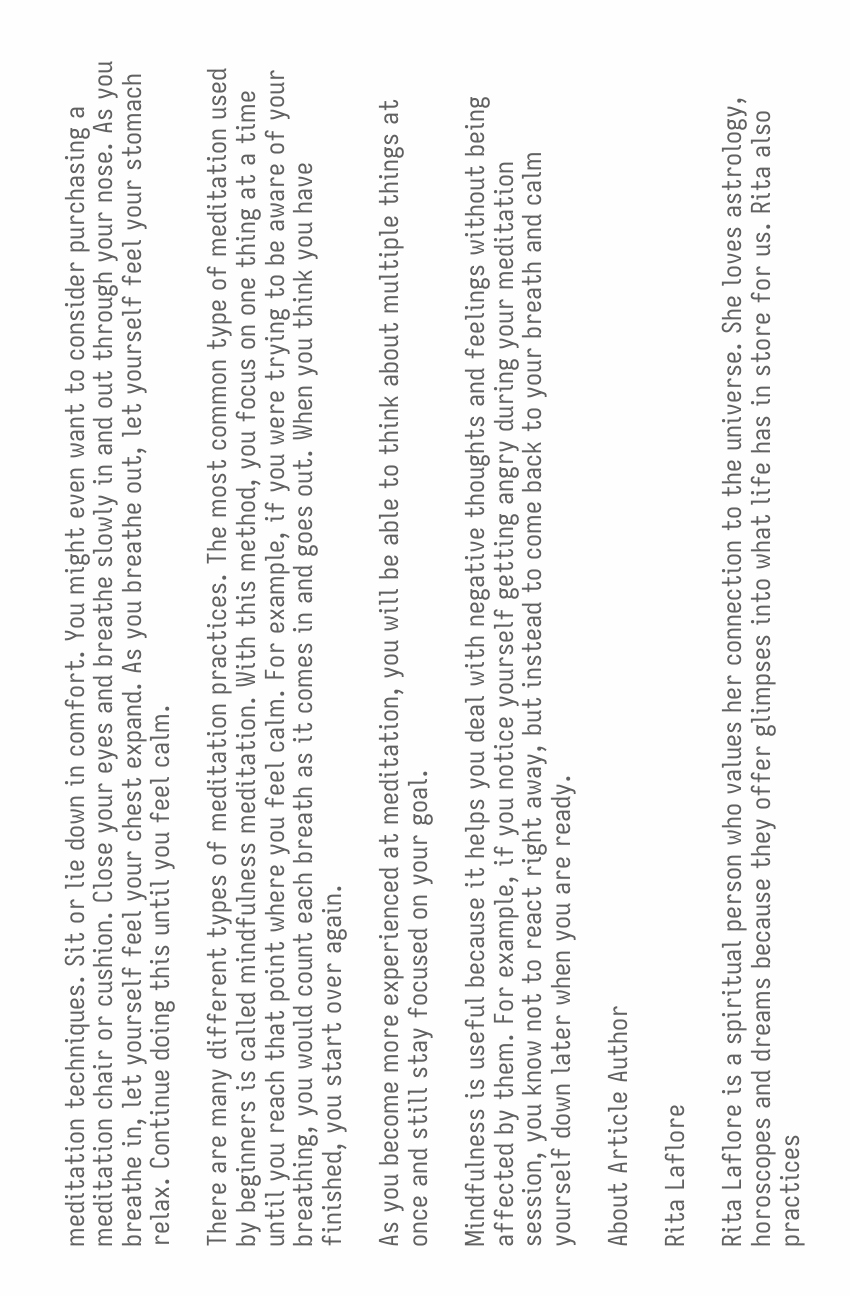meditation techniques. Sit or lie down in comfort. You might even want to consider purchasing a meditation chair or cushion. Close your eyes and breathe slowly in and out through your nose. As you breathe in, let yourself feel your chest expand. As you breathe out, let yourself feel your stomach relax. Continue doing this until you feel calm.

There are many different types of meditation practices. The most common type of meditation used by beginners is called mindfulness meditation. With this method, you focus on one thing at a time until you reach that point where you feel calm. For example, if you were trying to be aware of your breathing, you would count each breath as it comes in and goes out. When you think you have finished, you start over again.

As you become more experienced at meditation, you will be able to think about multiple things at once and still stay focused on your goal.

Mindfulness is useful because it helps you deal with negative thoughts and feelings without being affected by them. For example, if you notice yourself getting angry during your meditation session, you know not to react right away, but instead to come back to your breath and calm yourself down later when you are ready.

About Article Author

Rita Laflore

Rita Laflore is a spiritual person who values her connection to the universe. She loves astrology, horoscopes and dreams because they offer glimpses into what life has in store for us. Rita also practices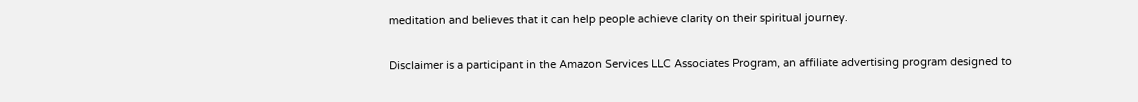meditation and believes that it can help people achieve clarity on their spiritual journey.

Disclaimer is a participant in the Amazon Services LLC Associates Program, an affiliate advertising program designed to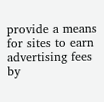provide a means for sites to earn advertising fees by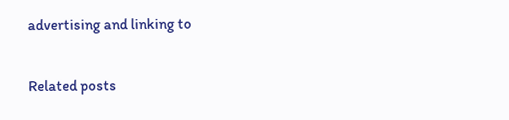advertising and linking to

Related posts